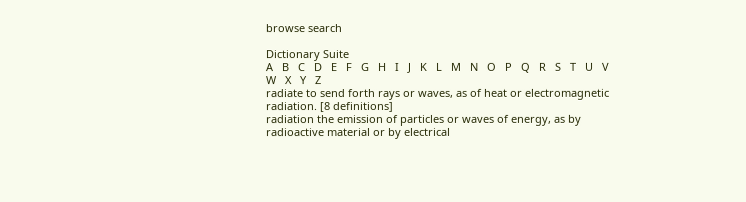browse search

Dictionary Suite
A   B   C   D   E   F   G   H   I   J   K   L   M   N   O   P   Q   R   S   T   U   V   W   X   Y   Z
radiate to send forth rays or waves, as of heat or electromagnetic radiation. [8 definitions]
radiation the emission of particles or waves of energy, as by radioactive material or by electrical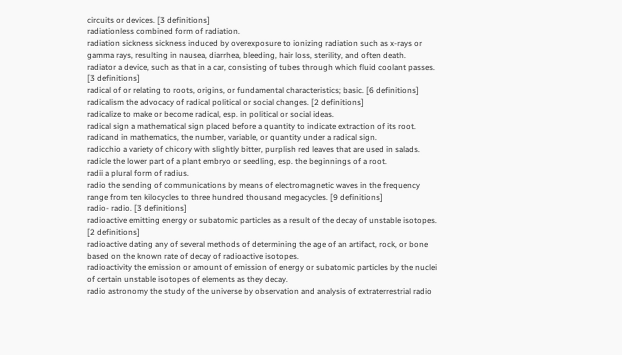circuits or devices. [3 definitions]
radiationless combined form of radiation.
radiation sickness sickness induced by overexposure to ionizing radiation such as x-rays or gamma rays, resulting in nausea, diarrhea, bleeding, hair loss, sterility, and often death.
radiator a device, such as that in a car, consisting of tubes through which fluid coolant passes. [3 definitions]
radical of or relating to roots, origins, or fundamental characteristics; basic. [6 definitions]
radicalism the advocacy of radical political or social changes. [2 definitions]
radicalize to make or become radical, esp. in political or social ideas.
radical sign a mathematical sign placed before a quantity to indicate extraction of its root.
radicand in mathematics, the number, variable, or quantity under a radical sign.
radicchio a variety of chicory with slightly bitter, purplish red leaves that are used in salads.
radicle the lower part of a plant embryo or seedling, esp. the beginnings of a root.
radii a plural form of radius.
radio the sending of communications by means of electromagnetic waves in the frequency range from ten kilocycles to three hundred thousand megacycles. [9 definitions]
radio- radio. [3 definitions]
radioactive emitting energy or subatomic particles as a result of the decay of unstable isotopes. [2 definitions]
radioactive dating any of several methods of determining the age of an artifact, rock, or bone based on the known rate of decay of radioactive isotopes.
radioactivity the emission or amount of emission of energy or subatomic particles by the nuclei of certain unstable isotopes of elements as they decay.
radio astronomy the study of the universe by observation and analysis of extraterrestrial radio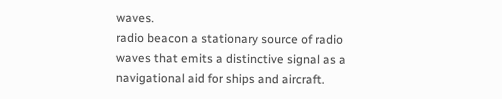waves.
radio beacon a stationary source of radio waves that emits a distinctive signal as a navigational aid for ships and aircraft.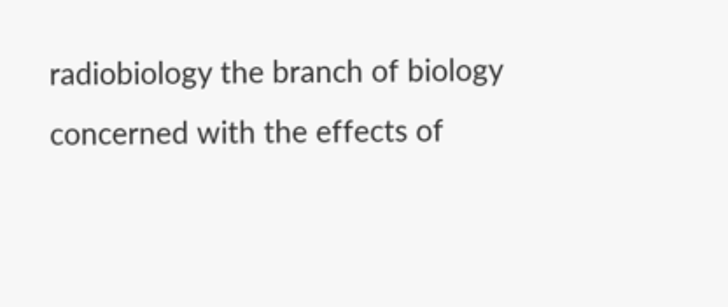radiobiology the branch of biology concerned with the effects of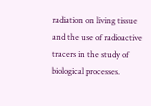radiation on living tissue and the use of radioactive tracers in the study of biological processes.